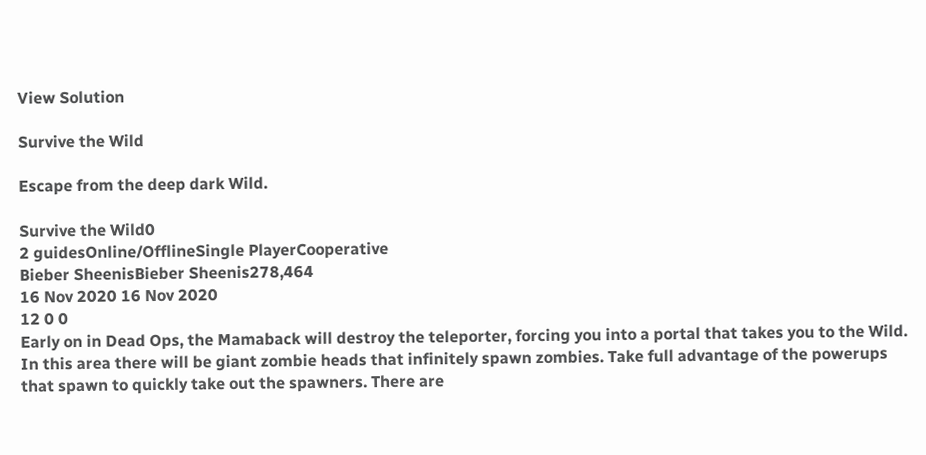View Solution

Survive the Wild

Escape from the deep dark Wild.

Survive the Wild0
2 guidesOnline/OfflineSingle PlayerCooperative
Bieber SheenisBieber Sheenis278,464
16 Nov 2020 16 Nov 2020
12 0 0
Early on in Dead Ops, the Mamaback will destroy the teleporter, forcing you into a portal that takes you to the Wild. In this area there will be giant zombie heads that infinitely spawn zombies. Take full advantage of the powerups that spawn to quickly take out the spawners. There are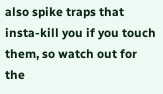also spike traps that insta-kill you if you touch them, so watch out for the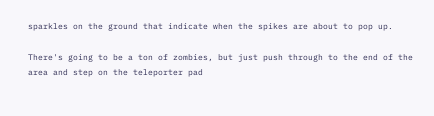sparkles on the ground that indicate when the spikes are about to pop up.

There's going to be a ton of zombies, but just push through to the end of the area and step on the teleporter pad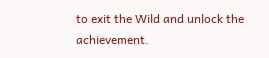to exit the Wild and unlock the achievement.